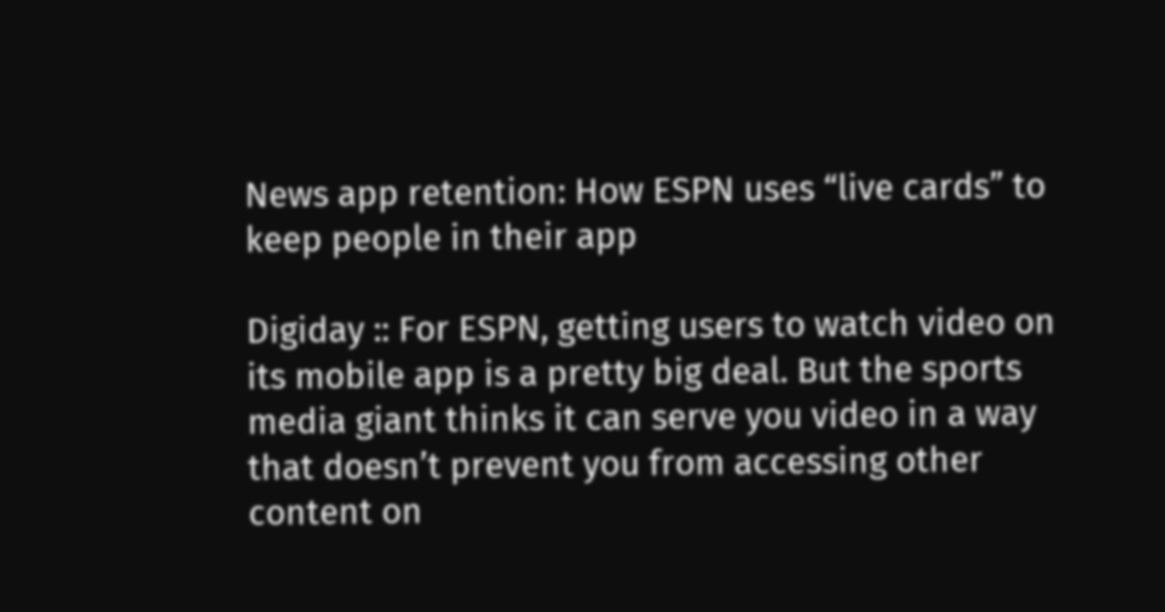News app retention: How ESPN uses “live cards” to keep people in their app

Digiday :: For ESPN, getting users to watch video on its mobile app is a pretty big deal. But the sports media giant thinks it can serve you video in a way that doesn’t prevent you from accessing other content on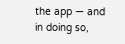the app — and in doing so,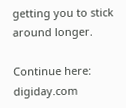getting you to stick around longer.

Continue here: digiday.com